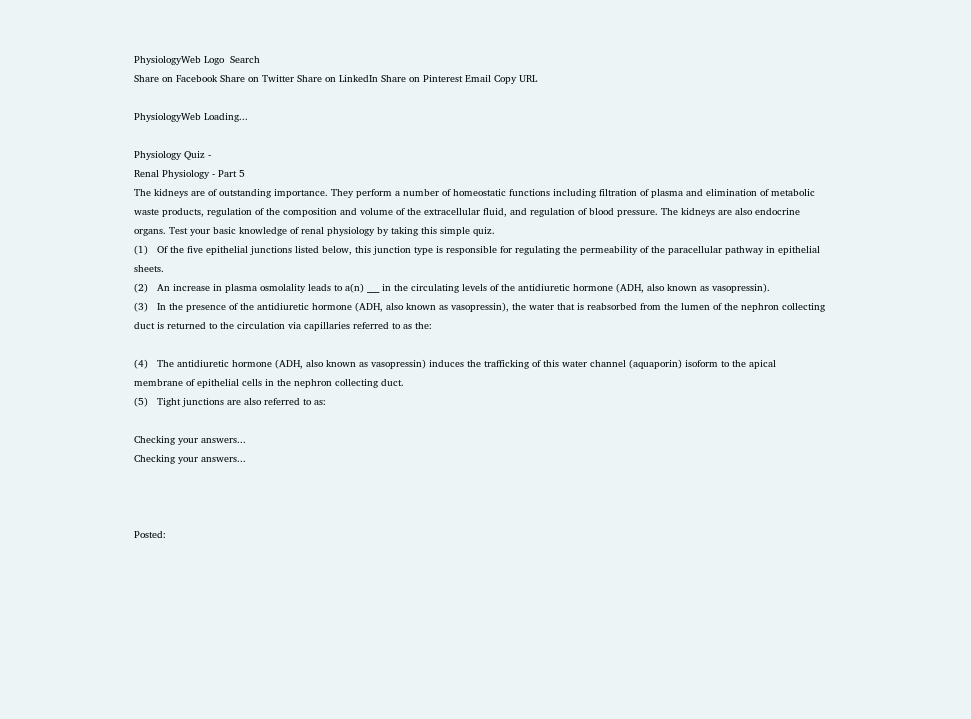PhysiologyWeb Logo  Search
Share on Facebook Share on Twitter Share on LinkedIn Share on Pinterest Email Copy URL

PhysiologyWeb Loading...

Physiology Quiz -
Renal Physiology - Part 5
The kidneys are of outstanding importance. They perform a number of homeostatic functions including filtration of plasma and elimination of metabolic waste products, regulation of the composition and volume of the extracellular fluid, and regulation of blood pressure. The kidneys are also endocrine organs. Test your basic knowledge of renal physiology by taking this simple quiz.
(1)   Of the five epithelial junctions listed below, this junction type is responsible for regulating the permeability of the paracellular pathway in epithelial sheets.
(2)   An increase in plasma osmolality leads to a(n) ___ in the circulating levels of the antidiuretic hormone (ADH, also known as vasopressin).
(3)   In the presence of the antidiuretic hormone (ADH, also known as vasopressin), the water that is reabsorbed from the lumen of the nephron collecting duct is returned to the circulation via capillaries referred to as the:

(4)   The antidiuretic hormone (ADH, also known as vasopressin) induces the trafficking of this water channel (aquaporin) isoform to the apical membrane of epithelial cells in the nephron collecting duct.
(5)   Tight junctions are also referred to as:

Checking your answers...
Checking your answers...



Posted: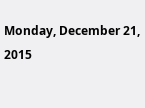Monday, December 21, 2015